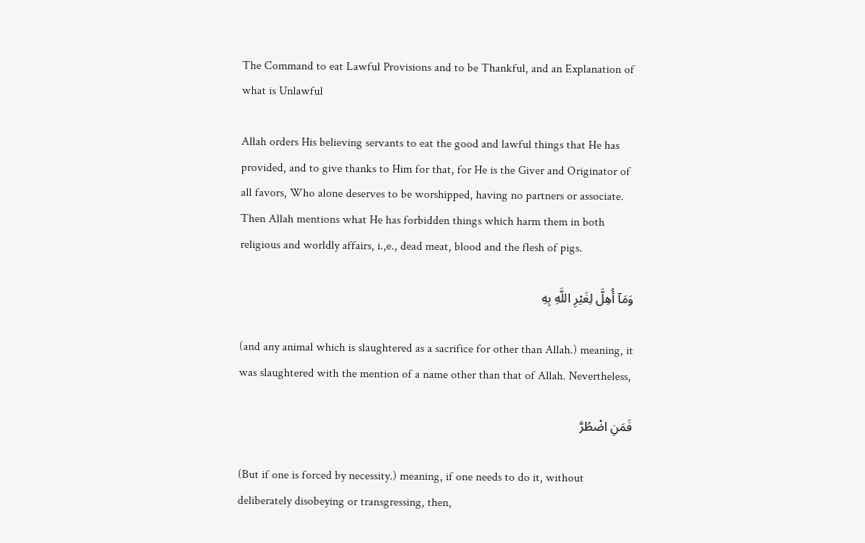The Command to eat Lawful Provisions and to be Thankful, and an Explanation of what is Unlawful

Allah orders His believing servants to eat the good and lawful things that He has provided, and to give thanks to Him for that, for He is the Giver and Originator of all favors, Who alone deserves to be worshipped, having no partners or associate. Then Allah mentions what He has forbidden things which harm them in both religious and worldly affairs, i.,e., dead meat, blood and the flesh of pigs.

وَمَآ أُهِلَّ لِغَيْرِ اللَّهِ بِهِ

(and any animal which is slaughtered as a sacrifice for other than Allah.) meaning, it was slaughtered with the mention of a name other than that of Allah. Nevertheless,

فَمَنِ اضْطُرَّ

(But if one is forced by necessity.) meaning, if one needs to do it, without deliberately disobeying or transgressing, then,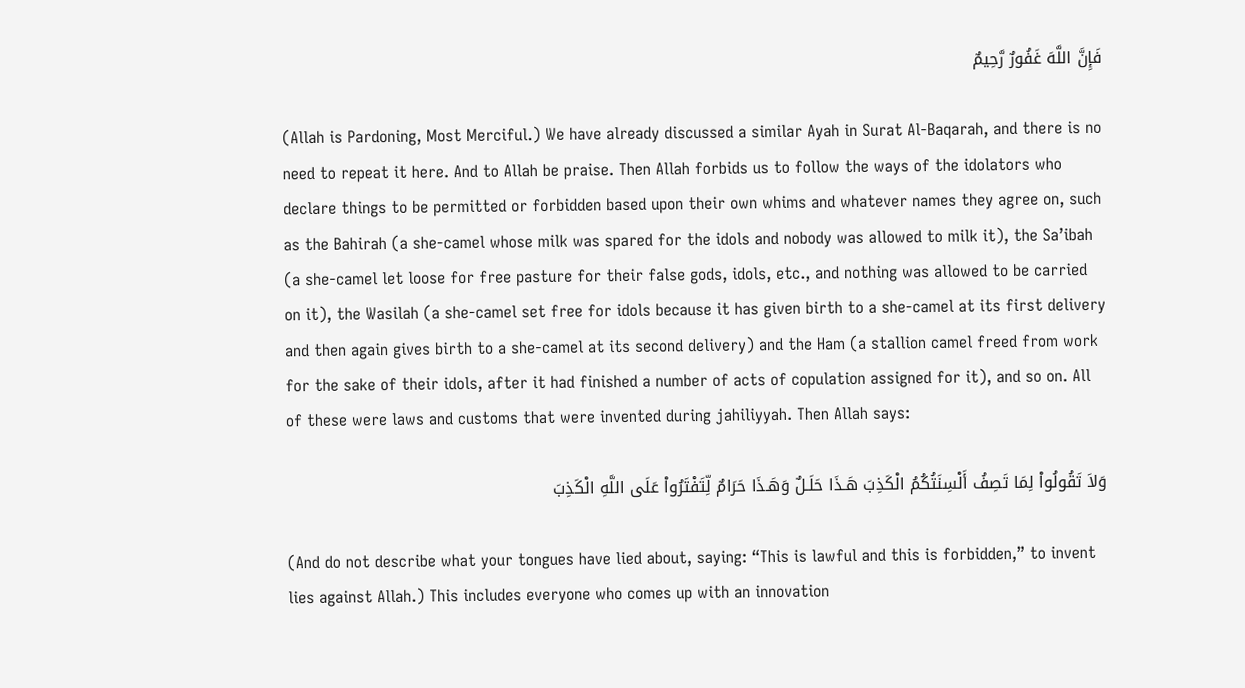فَإِنَّ اللَّهَ غَفُورٌ رَّحِيمٌ

(Allah is Pardoning, Most Merciful.) We have already discussed a similar Ayah in Surat Al-Baqarah, and there is no need to repeat it here. And to Allah be praise. Then Allah forbids us to follow the ways of the idolators who declare things to be permitted or forbidden based upon their own whims and whatever names they agree on, such as the Bahirah (a she-camel whose milk was spared for the idols and nobody was allowed to milk it), the Sa’ibah (a she-camel let loose for free pasture for their false gods, idols, etc., and nothing was allowed to be carried on it), the Wasilah (a she-camel set free for idols because it has given birth to a she-camel at its first delivery and then again gives birth to a she-camel at its second delivery) and the Ham (a stallion camel freed from work for the sake of their idols, after it had finished a number of acts of copulation assigned for it), and so on. All of these were laws and customs that were invented during jahiliyyah. Then Allah says:

وَلاَ تَقُولُواْ لِمَا تَصِفُ أَلْسِنَتُكُمُ الْكَذِبَ هَـذَا حَلَـلٌ وَهَـذَا حَرَامٌ لِّتَفْتَرُواْ عَلَى اللَّهِ الْكَذِبَ

(And do not describe what your tongues have lied about, saying: “This is lawful and this is forbidden,” to invent lies against Allah.) This includes everyone who comes up with an innovation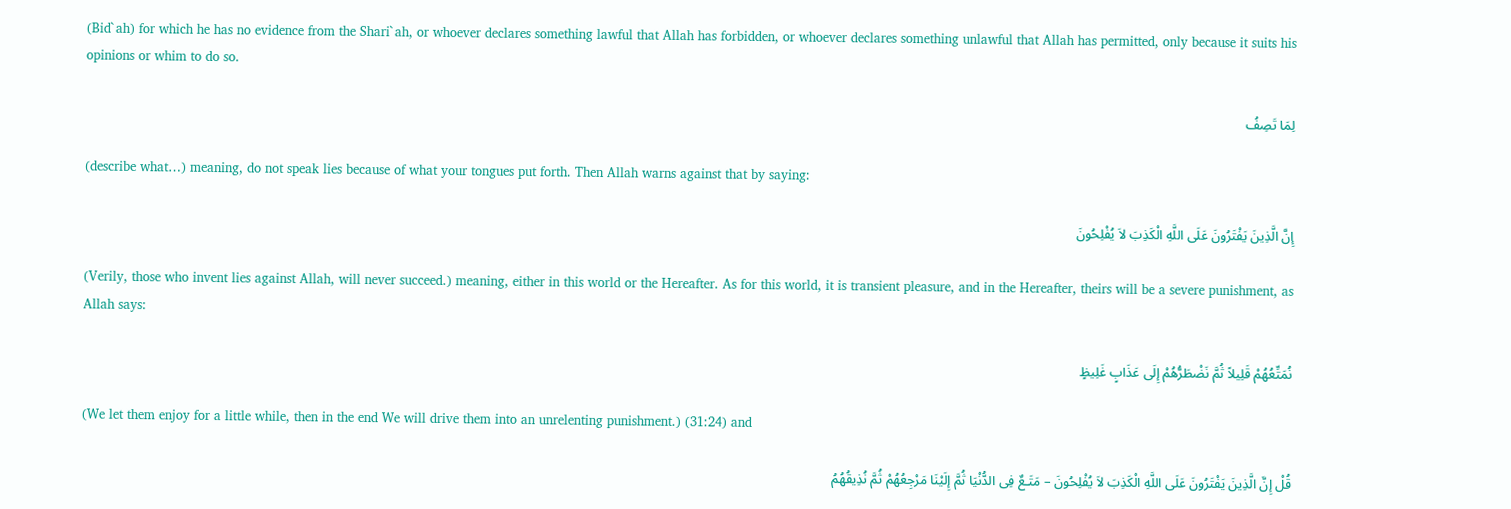(Bid`ah) for which he has no evidence from the Shari`ah, or whoever declares something lawful that Allah has forbidden, or whoever declares something unlawful that Allah has permitted, only because it suits his opinions or whim to do so.

لِمَا تَصِفُ

(describe what…) meaning, do not speak lies because of what your tongues put forth. Then Allah warns against that by saying:

إِنَّ الَّذِينَ يَفْتَرُونَ عَلَى اللَّهِ الْكَذِبَ لاَ يُفْلِحُونَ

(Verily, those who invent lies against Allah, will never succeed.) meaning, either in this world or the Hereafter. As for this world, it is transient pleasure, and in the Hereafter, theirs will be a severe punishment, as Allah says:

نُمَتِّعُهُمْ قَلِيلاً ثُمَّ نَضْطَرُّهُمْ إِلَى عَذَابٍ غَلِيظٍ

(We let them enjoy for a little while, then in the end We will drive them into an unrelenting punishment.) (31:24) and

قُلْ إِنَّ الَّذِينَ يَفْتَرُونَ عَلَى اللَّهِ الْكَذِبَ لاَ يُفْلِحُونَ – مَتَـعٌ فِى الدُّنْيَا ثُمَّ إِلَيْنَا مَرْجِعُهُمْ ثُمَّ نُذِيقُهُمُ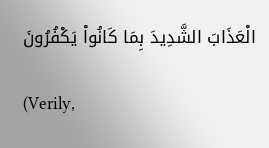الْعَذَابَ الشَّدِيدَ بِمَا كَانُواْ يَكْفُرُونَ

(Verily,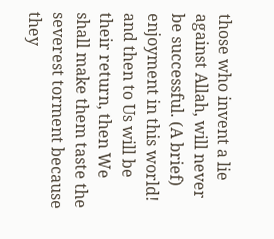those who invent a lie against Allah, will never be successful. (A brief) enjoyment in this world! and then to Us will be their return, then We shall make them taste the severest torment because they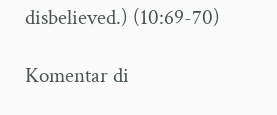disbelieved.) (10:69-70)

Komentar di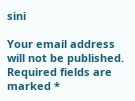sini

Your email address will not be published. Required fields are marked *